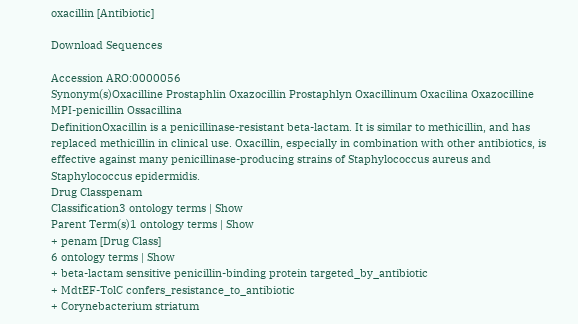oxacillin [Antibiotic]

Download Sequences

Accession ARO:0000056
Synonym(s)Oxacilline Prostaphlin Oxazocillin Prostaphlyn Oxacillinum Oxacilina Oxazocilline MPI-penicillin Ossacillina
DefinitionOxacillin is a penicillinase-resistant beta-lactam. It is similar to methicillin, and has replaced methicillin in clinical use. Oxacillin, especially in combination with other antibiotics, is effective against many penicillinase-producing strains of Staphylococcus aureus and Staphylococcus epidermidis.
Drug Classpenam
Classification3 ontology terms | Show
Parent Term(s)1 ontology terms | Show
+ penam [Drug Class]
6 ontology terms | Show
+ beta-lactam sensitive penicillin-binding protein targeted_by_antibiotic
+ MdtEF-TolC confers_resistance_to_antibiotic
+ Corynebacterium striatum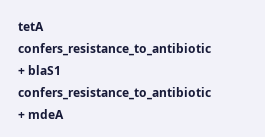tetA confers_resistance_to_antibiotic
+ blaS1 confers_resistance_to_antibiotic
+ mdeA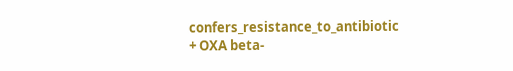confers_resistance_to_antibiotic
+ OXA beta-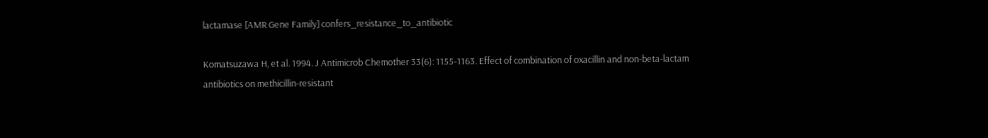lactamase [AMR Gene Family] confers_resistance_to_antibiotic

Komatsuzawa H, et al. 1994. J Antimicrob Chemother 33(6): 1155-1163. Effect of combination of oxacillin and non-beta-lactam antibiotics on methicillin-resistant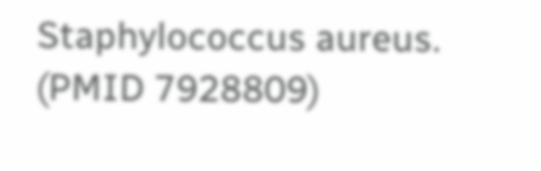Staphylococcus aureus. (PMID 7928809)